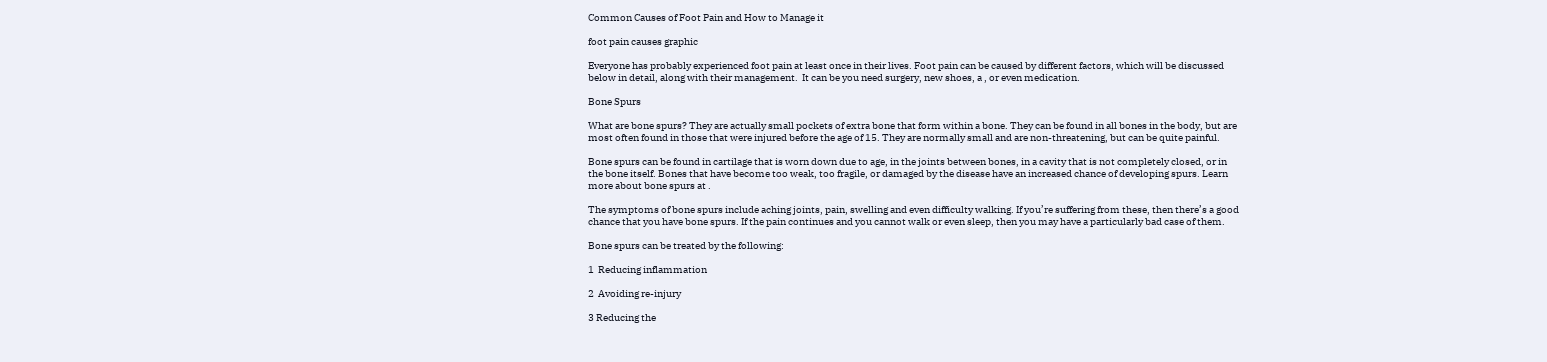Common Causes of Foot Pain and How to Manage it

foot pain causes graphic

Everyone has probably experienced foot pain at least once in their lives. Foot pain can be caused by different factors, which will be discussed below in detail, along with their management.  It can be you need surgery, new shoes, a , or even medication.

Bone Spurs

What are bone spurs? They are actually small pockets of extra bone that form within a bone. They can be found in all bones in the body, but are most often found in those that were injured before the age of 15. They are normally small and are non-threatening, but can be quite painful.

Bone spurs can be found in cartilage that is worn down due to age, in the joints between bones, in a cavity that is not completely closed, or in the bone itself. Bones that have become too weak, too fragile, or damaged by the disease have an increased chance of developing spurs. Learn more about bone spurs at .

The symptoms of bone spurs include aching joints, pain, swelling and even difficulty walking. If you’re suffering from these, then there’s a good chance that you have bone spurs. If the pain continues and you cannot walk or even sleep, then you may have a particularly bad case of them.

Bone spurs can be treated by the following:

1  Reducing inflammation

2  Avoiding re-injury

3 Reducing the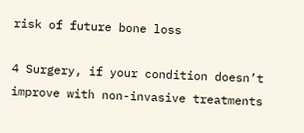risk of future bone loss

4 Surgery, if your condition doesn’t improve with non-invasive treatments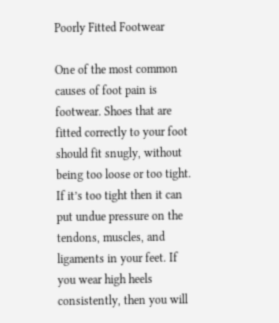Poorly Fitted Footwear

One of the most common causes of foot pain is footwear. Shoes that are fitted correctly to your foot should fit snugly, without being too loose or too tight. If it’s too tight then it can put undue pressure on the tendons, muscles, and ligaments in your feet. If you wear high heels consistently, then you will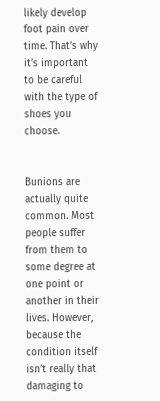likely develop foot pain over time. That’s why it’s important to be careful with the type of shoes you choose.


Bunions are actually quite common. Most people suffer from them to some degree at one point or another in their lives. However, because the condition itself isn’t really that damaging to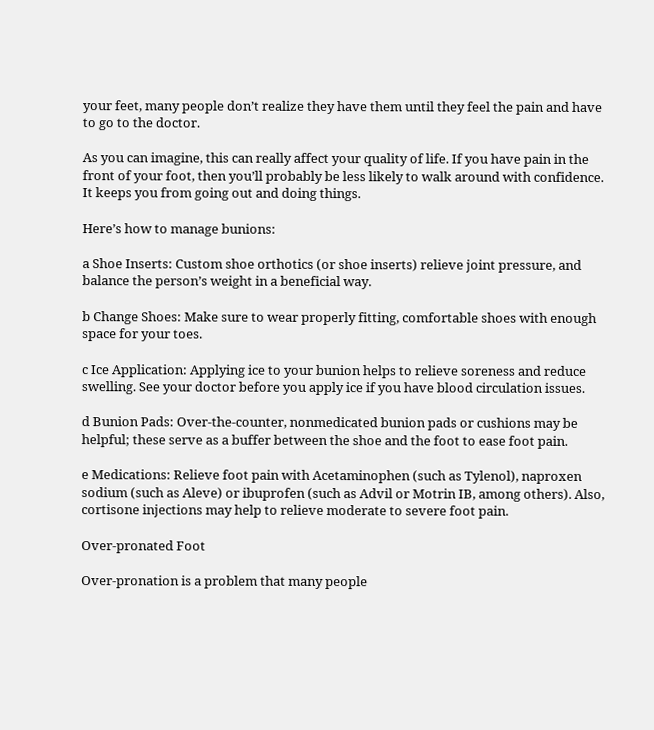your feet, many people don’t realize they have them until they feel the pain and have to go to the doctor.

As you can imagine, this can really affect your quality of life. If you have pain in the front of your foot, then you’ll probably be less likely to walk around with confidence. It keeps you from going out and doing things.

Here’s how to manage bunions:

a Shoe Inserts: Custom shoe orthotics (or shoe inserts) relieve joint pressure, and balance the person’s weight in a beneficial way.

b Change Shoes: Make sure to wear properly fitting, comfortable shoes with enough space for your toes.

c Ice Application: Applying ice to your bunion helps to relieve soreness and reduce swelling. See your doctor before you apply ice if you have blood circulation issues.

d Bunion Pads: Over-the-counter, nonmedicated bunion pads or cushions may be helpful; these serve as a buffer between the shoe and the foot to ease foot pain.

e Medications: Relieve foot pain with Acetaminophen (such as Tylenol), naproxen sodium (such as Aleve) or ibuprofen (such as Advil or Motrin IB, among others). Also, cortisone injections may help to relieve moderate to severe foot pain.

Over-pronated Foot

Over-pronation is a problem that many people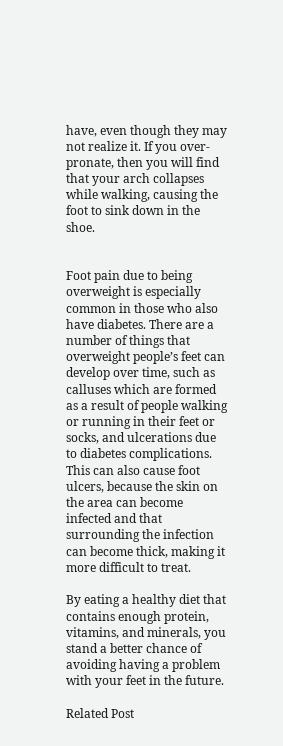have, even though they may not realize it. If you over-pronate, then you will find that your arch collapses while walking, causing the foot to sink down in the shoe.


Foot pain due to being overweight is especially common in those who also have diabetes. There are a number of things that overweight people’s feet can develop over time, such as calluses which are formed as a result of people walking or running in their feet or socks, and ulcerations due to diabetes complications. This can also cause foot ulcers, because the skin on the area can become infected and that surrounding the infection can become thick, making it more difficult to treat.

By eating a healthy diet that contains enough protein, vitamins, and minerals, you stand a better chance of avoiding having a problem with your feet in the future.

Related Post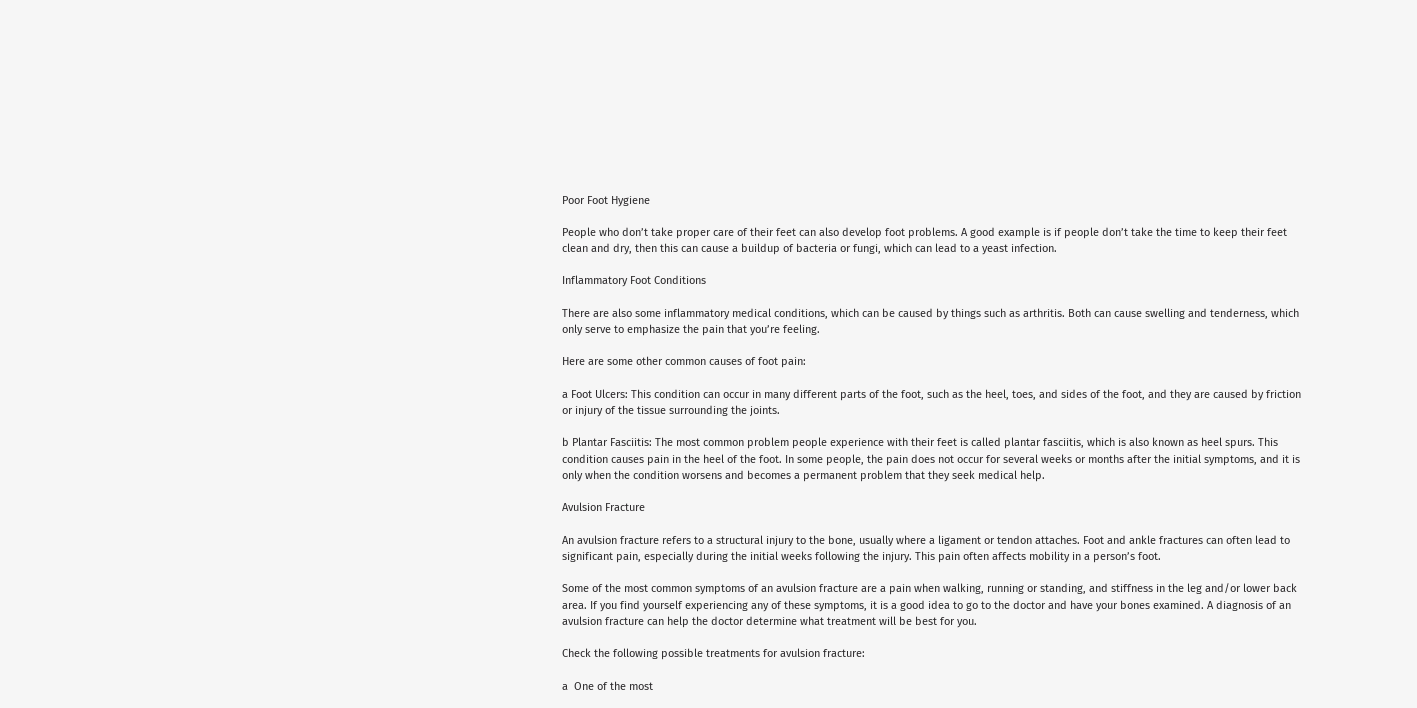Poor Foot Hygiene

People who don’t take proper care of their feet can also develop foot problems. A good example is if people don’t take the time to keep their feet clean and dry, then this can cause a buildup of bacteria or fungi, which can lead to a yeast infection.

Inflammatory Foot Conditions

There are also some inflammatory medical conditions, which can be caused by things such as arthritis. Both can cause swelling and tenderness, which only serve to emphasize the pain that you’re feeling.

Here are some other common causes of foot pain:

a Foot Ulcers: This condition can occur in many different parts of the foot, such as the heel, toes, and sides of the foot, and they are caused by friction or injury of the tissue surrounding the joints.

b Plantar Fasciitis: The most common problem people experience with their feet is called plantar fasciitis, which is also known as heel spurs. This condition causes pain in the heel of the foot. In some people, the pain does not occur for several weeks or months after the initial symptoms, and it is only when the condition worsens and becomes a permanent problem that they seek medical help.

Avulsion Fracture

An avulsion fracture refers to a structural injury to the bone, usually where a ligament or tendon attaches. Foot and ankle fractures can often lead to significant pain, especially during the initial weeks following the injury. This pain often affects mobility in a person’s foot.

Some of the most common symptoms of an avulsion fracture are a pain when walking, running or standing, and stiffness in the leg and/or lower back area. If you find yourself experiencing any of these symptoms, it is a good idea to go to the doctor and have your bones examined. A diagnosis of an avulsion fracture can help the doctor determine what treatment will be best for you.

Check the following possible treatments for avulsion fracture:

a  One of the most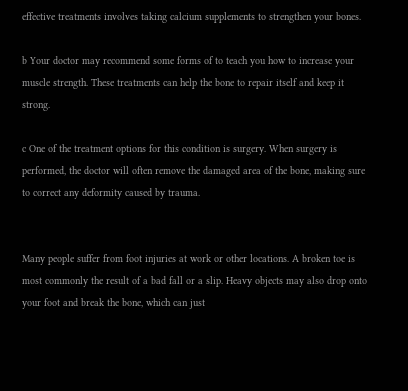effective treatments involves taking calcium supplements to strengthen your bones.

b Your doctor may recommend some forms of to teach you how to increase your muscle strength. These treatments can help the bone to repair itself and keep it strong.

c One of the treatment options for this condition is surgery. When surgery is performed, the doctor will often remove the damaged area of the bone, making sure to correct any deformity caused by trauma.


Many people suffer from foot injuries at work or other locations. A broken toe is most commonly the result of a bad fall or a slip. Heavy objects may also drop onto your foot and break the bone, which can just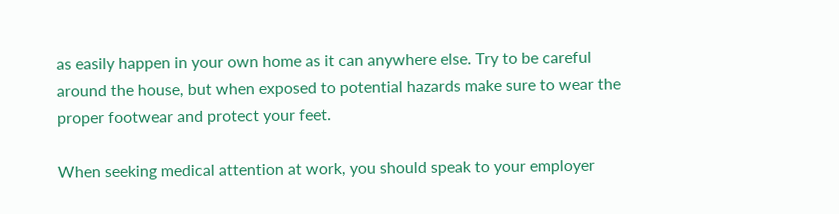as easily happen in your own home as it can anywhere else. Try to be careful around the house, but when exposed to potential hazards make sure to wear the proper footwear and protect your feet.

When seeking medical attention at work, you should speak to your employer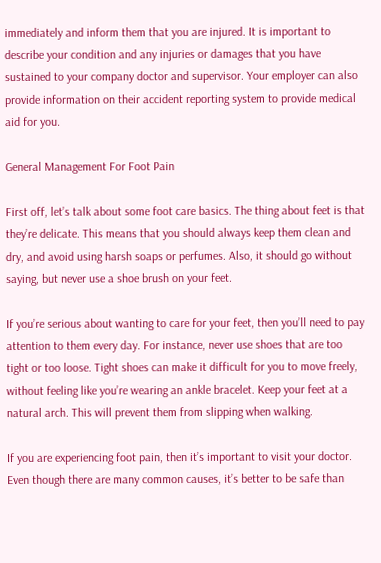immediately and inform them that you are injured. It is important to describe your condition and any injuries or damages that you have sustained to your company doctor and supervisor. Your employer can also provide information on their accident reporting system to provide medical aid for you.

General Management For Foot Pain

First off, let’s talk about some foot care basics. The thing about feet is that they’re delicate. This means that you should always keep them clean and dry, and avoid using harsh soaps or perfumes. Also, it should go without saying, but never use a shoe brush on your feet.

If you’re serious about wanting to care for your feet, then you’ll need to pay attention to them every day. For instance, never use shoes that are too tight or too loose. Tight shoes can make it difficult for you to move freely, without feeling like you’re wearing an ankle bracelet. Keep your feet at a natural arch. This will prevent them from slipping when walking.

If you are experiencing foot pain, then it’s important to visit your doctor. Even though there are many common causes, it’s better to be safe than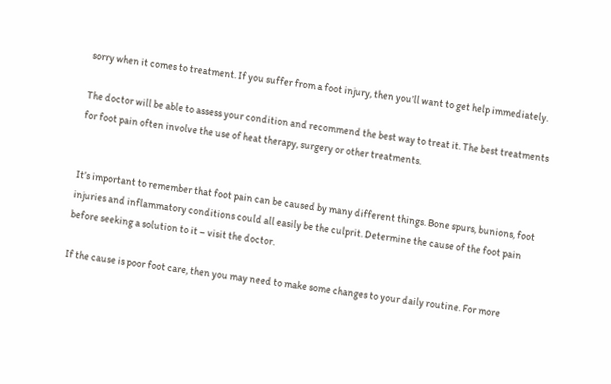sorry when it comes to treatment. If you suffer from a foot injury, then you’ll want to get help immediately.

The doctor will be able to assess your condition and recommend the best way to treat it. The best treatments for foot pain often involve the use of heat therapy, surgery or other treatments.


It’s important to remember that foot pain can be caused by many different things. Bone spurs, bunions, foot injuries and inflammatory conditions could all easily be the culprit. Determine the cause of the foot pain before seeking a solution to it – visit the doctor.

If the cause is poor foot care, then you may need to make some changes to your daily routine. For more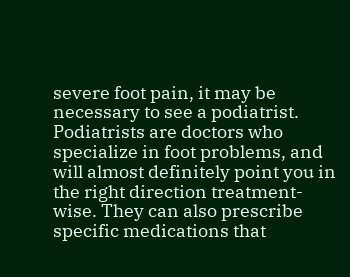severe foot pain, it may be necessary to see a podiatrist. Podiatrists are doctors who specialize in foot problems, and will almost definitely point you in the right direction treatment-wise. They can also prescribe specific medications that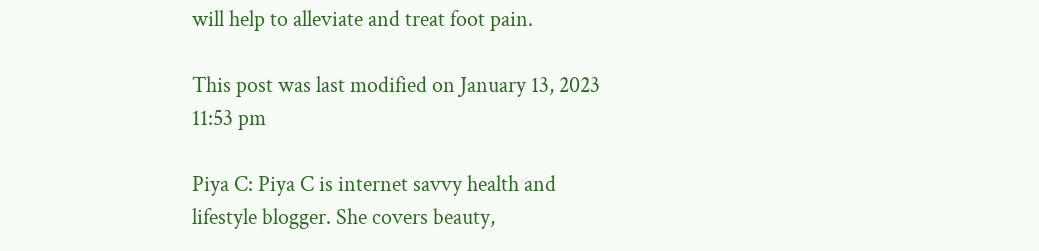will help to alleviate and treat foot pain.

This post was last modified on January 13, 2023 11:53 pm

Piya C: Piya C is internet savvy health and lifestyle blogger. She covers beauty,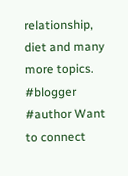relationship, diet and many more topics. #blogger #author Want to connect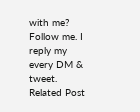with me? Follow me. I reply my every DM & tweet.
Related Post